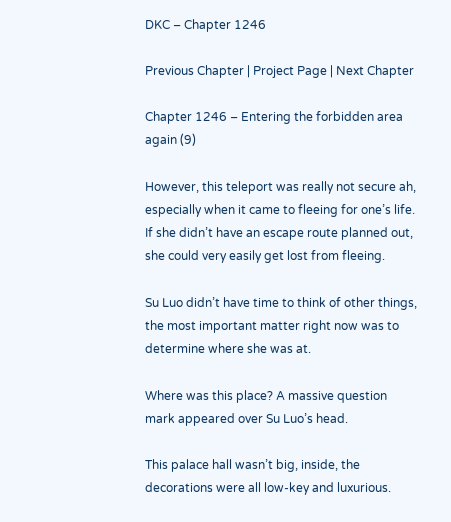DKC – Chapter 1246

Previous Chapter | Project Page | Next Chapter

Chapter 1246 – Entering the forbidden area again (9)

However, this teleport was really not secure ah, especially when it came to fleeing for one’s life. If she didn’t have an escape route planned out, she could very easily get lost from fleeing.

Su Luo didn’t have time to think of other things, the most important matter right now was to determine where she was at.

Where was this place? A massive question mark appeared over Su Luo’s head.

This palace hall wasn’t big, inside, the decorations were all low-key and luxurious.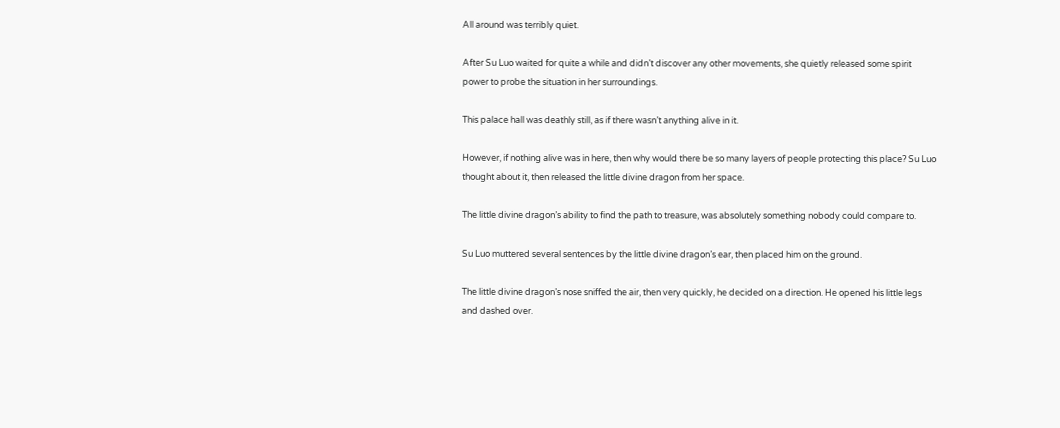All around was terribly quiet.

After Su Luo waited for quite a while and didn’t discover any other movements, she quietly released some spirit power to probe the situation in her surroundings.

This palace hall was deathly still, as if there wasn’t anything alive in it.

However, if nothing alive was in here, then why would there be so many layers of people protecting this place? Su Luo thought about it, then released the little divine dragon from her space.

The little divine dragon’s ability to find the path to treasure, was absolutely something nobody could compare to.

Su Luo muttered several sentences by the little divine dragon’s ear, then placed him on the ground.

The little divine dragon’s nose sniffed the air, then very quickly, he decided on a direction. He opened his little legs and dashed over.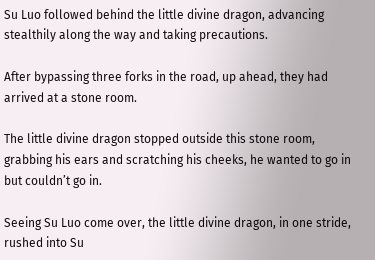Su Luo followed behind the little divine dragon, advancing stealthily along the way and taking precautions.

After bypassing three forks in the road, up ahead, they had arrived at a stone room.

The little divine dragon stopped outside this stone room, grabbing his ears and scratching his cheeks, he wanted to go in but couldn’t go in.

Seeing Su Luo come over, the little divine dragon, in one stride, rushed into Su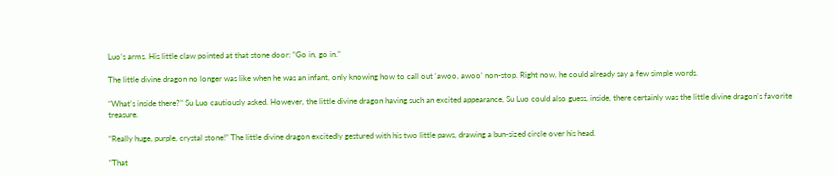Luo’s arms. His little claw pointed at that stone door: “Go in, go in.”

The little divine dragon no longer was like when he was an infant, only knowing how to call out ‘awoo, awoo’ non-stop. Right now, he could already say a few simple words.

“What’s inside there?” Su Luo cautiously asked. However, the little divine dragon having such an excited appearance, Su Luo could also guess, inside, there certainly was the little divine dragon’s favorite treasure.

“Really huge, purple, crystal stone!” The little divine dragon excitedly gestured with his two little paws, drawing a bun-sized circle over his head.

“That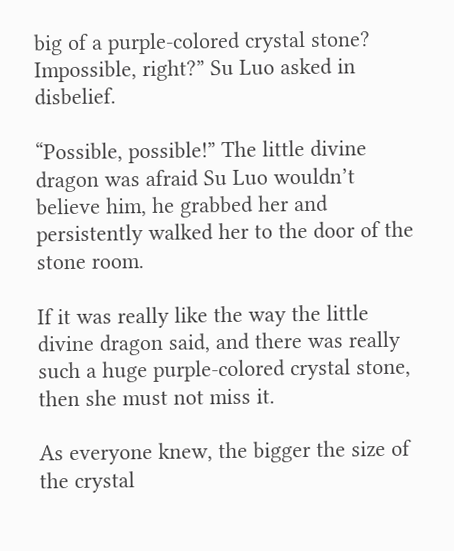big of a purple-colored crystal stone? Impossible, right?” Su Luo asked in disbelief.

“Possible, possible!” The little divine dragon was afraid Su Luo wouldn’t believe him, he grabbed her and persistently walked her to the door of the stone room.

If it was really like the way the little divine dragon said, and there was really such a huge purple-colored crystal stone, then she must not miss it.

As everyone knew, the bigger the size of the crystal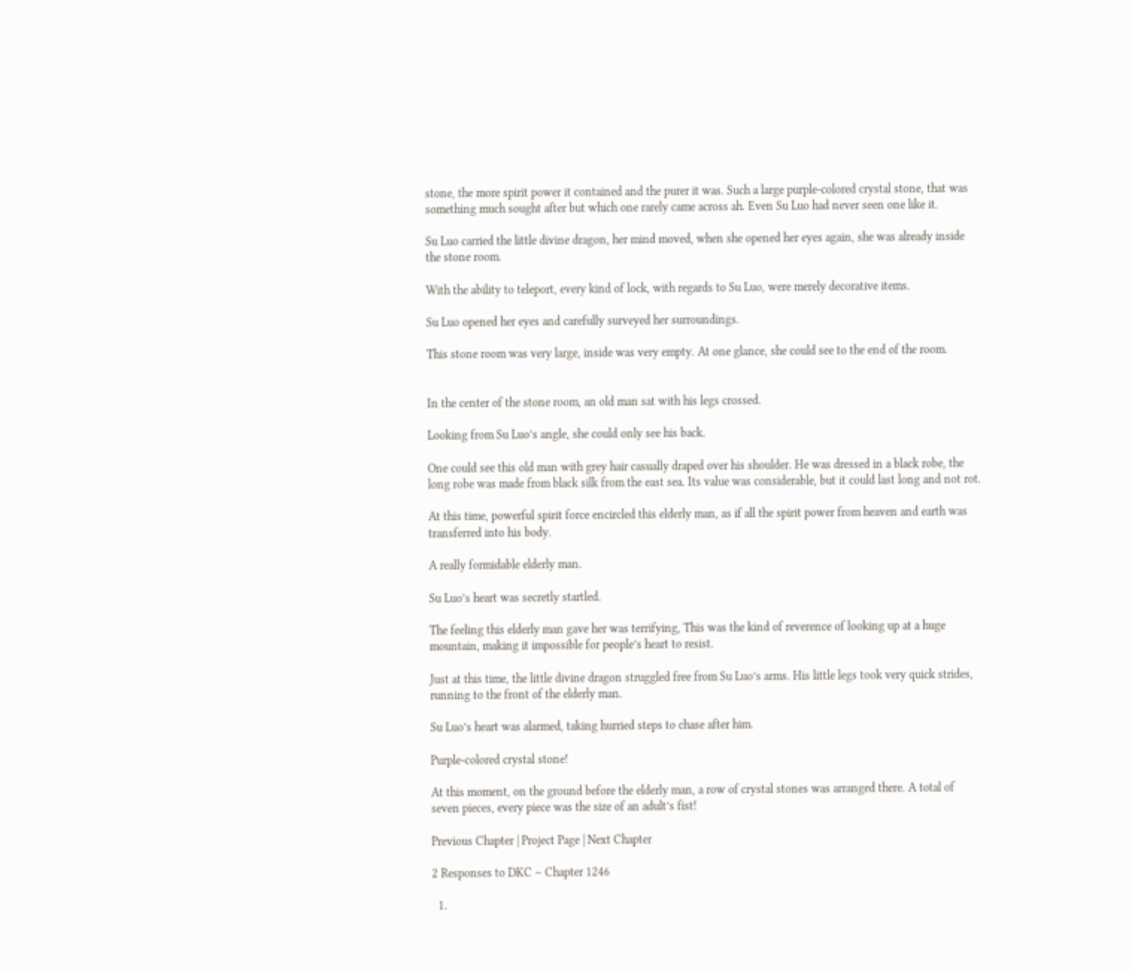stone, the more spirit power it contained and the purer it was. Such a large purple-colored crystal stone, that was something much sought after but which one rarely came across ah. Even Su Luo had never seen one like it.

Su Luo carried the little divine dragon, her mind moved, when she opened her eyes again, she was already inside the stone room.

With the ability to teleport, every kind of lock, with regards to Su Luo, were merely decorative items.

Su Luo opened her eyes and carefully surveyed her surroundings.

This stone room was very large, inside was very empty. At one glance, she could see to the end of the room.


In the center of the stone room, an old man sat with his legs crossed.

Looking from Su Luo’s angle, she could only see his back.

One could see this old man with grey hair casually draped over his shoulder. He was dressed in a black robe, the long robe was made from black silk from the east sea. Its value was considerable, but it could last long and not rot.

At this time, powerful spirit force encircled this elderly man, as if all the spirit power from heaven and earth was transferred into his body.

A really formidable elderly man.

Su Luo’s heart was secretly startled.

The feeling this elderly man gave her was terrifying, This was the kind of reverence of looking up at a huge mountain, making it impossible for people’s heart to resist.

Just at this time, the little divine dragon struggled free from Su Luo’s arms. His little legs took very quick strides, running to the front of the elderly man.

Su Luo’s heart was alarmed, taking hurried steps to chase after him.

Purple-colored crystal stone!

At this moment, on the ground before the elderly man, a row of crystal stones was arranged there. A total of seven pieces, every piece was the size of an adult’s fist!

Previous Chapter | Project Page | Next Chapter

2 Responses to DKC – Chapter 1246

  1.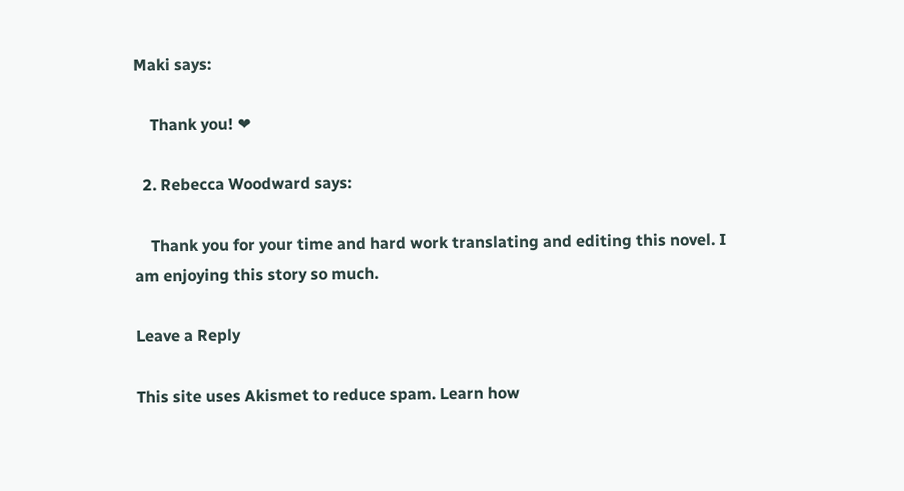Maki says:

    Thank you! ❤

  2. Rebecca Woodward says:

    Thank you for your time and hard work translating and editing this novel. I am enjoying this story so much.

Leave a Reply

This site uses Akismet to reduce spam. Learn how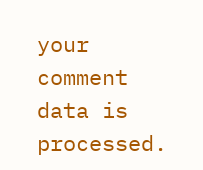your comment data is processed.